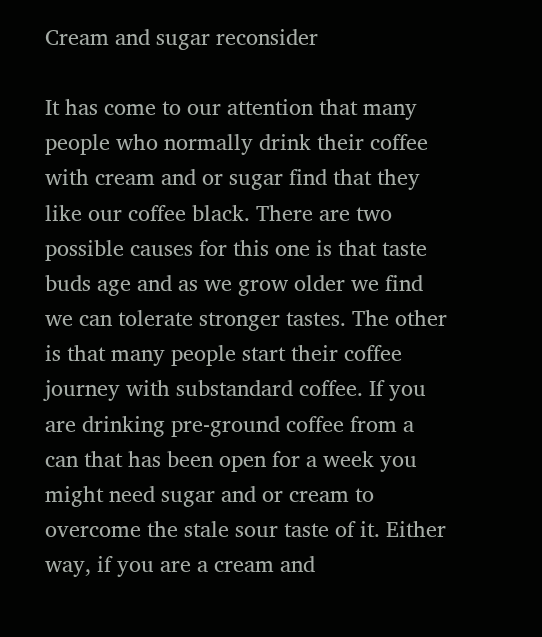Cream and sugar reconsider

It has come to our attention that many people who normally drink their coffee with cream and or sugar find that they like our coffee black. There are two possible causes for this one is that taste buds age and as we grow older we find we can tolerate stronger tastes. The other is that many people start their coffee journey with substandard coffee. If you are drinking pre-ground coffee from a can that has been open for a week you might need sugar and or cream to overcome the stale sour taste of it. Either way, if you are a cream and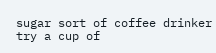sugar sort of coffee drinker try a cup of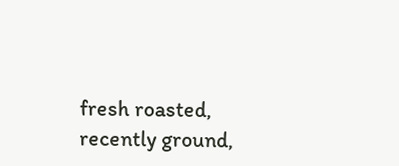fresh roasted, recently ground,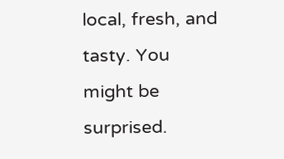local, fresh, and tasty. You might be surprised.